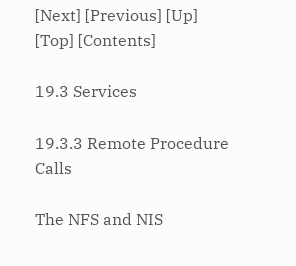[Next] [Previous] [Up] [Top] [Contents]

19.3 Services

19.3.3 Remote Procedure Calls

The NFS and NIS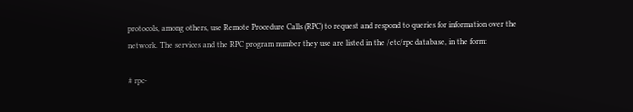protocols, among others, use Remote Procedure Calls (RPC) to request and respond to queries for information over the network. The services and the RPC program number they use are listed in the /etc/rpc database, in the form:

# rpc-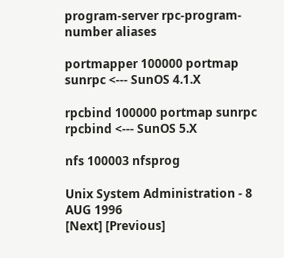program-server rpc-program-number aliases

portmapper 100000 portmap sunrpc <--- SunOS 4.1.X

rpcbind 100000 portmap sunrpc rpcbind <--- SunOS 5.X

nfs 100003 nfsprog

Unix System Administration - 8 AUG 1996
[Next] [Previous]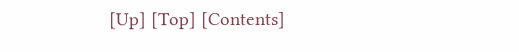[Up] [Top] [Contents]